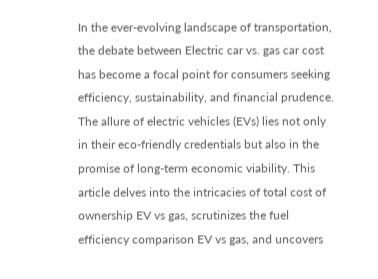In the ever-evolving landscape of transportation, the debate between Electric car vs. gas car cost has become a focal point for consumers seeking efficiency, sustainability, and financial prudence. The allure of electric vehicles (EVs) lies not only in their eco-friendly credentials but also in the promise of long-term economic viability. This article delves into the intricacies of total cost of ownership EV vs gas, scrutinizes the fuel efficiency comparison EV vs gas, and uncovers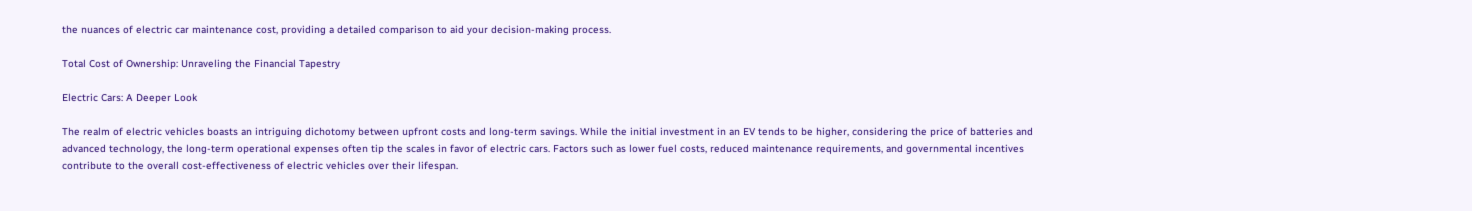the nuances of electric car maintenance cost, providing a detailed comparison to aid your decision-making process.

Total Cost of Ownership: Unraveling the Financial Tapestry

Electric Cars: A Deeper Look

The realm of electric vehicles boasts an intriguing dichotomy between upfront costs and long-term savings. While the initial investment in an EV tends to be higher, considering the price of batteries and advanced technology, the long-term operational expenses often tip the scales in favor of electric cars. Factors such as lower fuel costs, reduced maintenance requirements, and governmental incentives contribute to the overall cost-effectiveness of electric vehicles over their lifespan.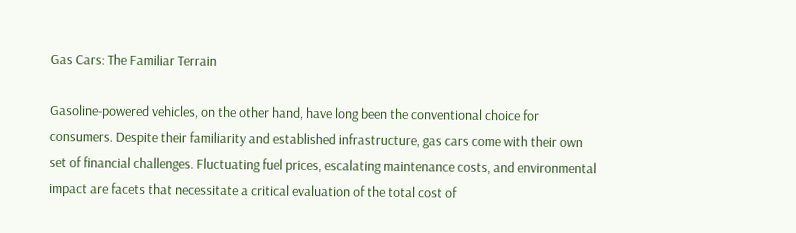Gas Cars: The Familiar Terrain

Gasoline-powered vehicles, on the other hand, have long been the conventional choice for consumers. Despite their familiarity and established infrastructure, gas cars come with their own set of financial challenges. Fluctuating fuel prices, escalating maintenance costs, and environmental impact are facets that necessitate a critical evaluation of the total cost of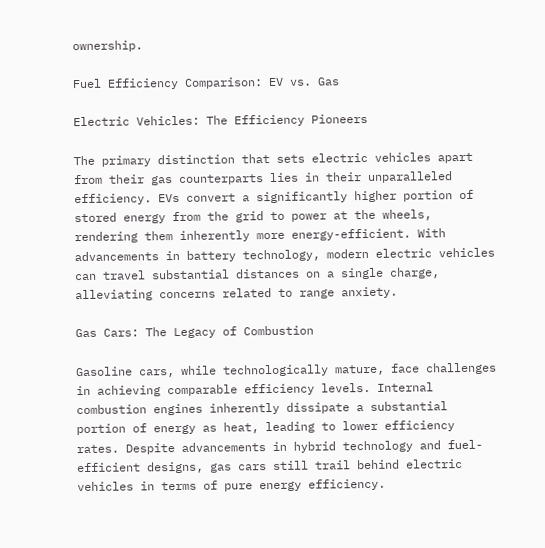ownership.

Fuel Efficiency Comparison: EV vs. Gas

Electric Vehicles: The Efficiency Pioneers

The primary distinction that sets electric vehicles apart from their gas counterparts lies in their unparalleled efficiency. EVs convert a significantly higher portion of stored energy from the grid to power at the wheels, rendering them inherently more energy-efficient. With advancements in battery technology, modern electric vehicles can travel substantial distances on a single charge, alleviating concerns related to range anxiety.

Gas Cars: The Legacy of Combustion

Gasoline cars, while technologically mature, face challenges in achieving comparable efficiency levels. Internal combustion engines inherently dissipate a substantial portion of energy as heat, leading to lower efficiency rates. Despite advancements in hybrid technology and fuel-efficient designs, gas cars still trail behind electric vehicles in terms of pure energy efficiency.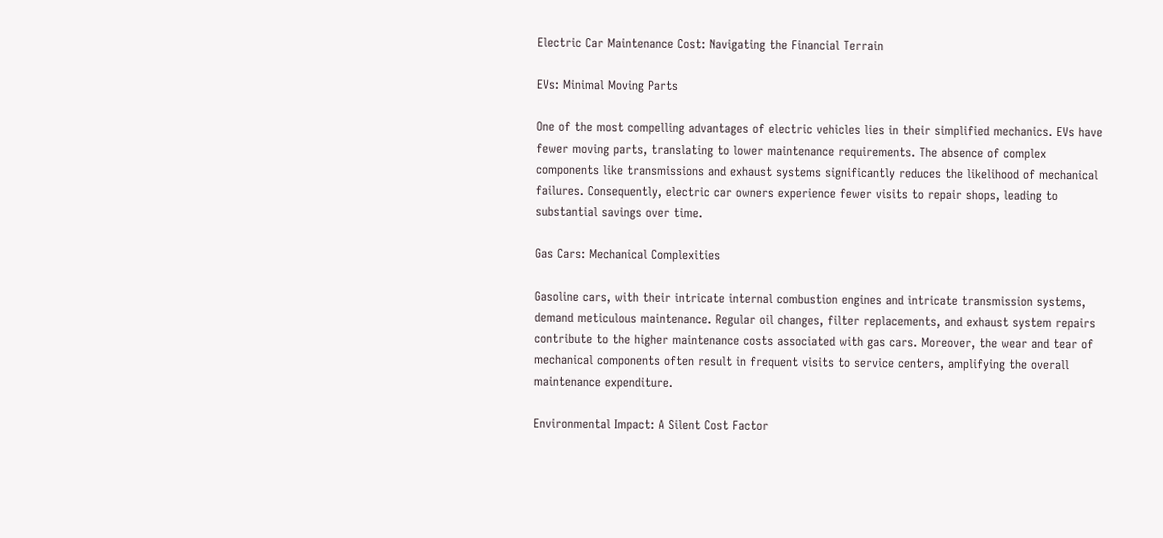Electric Car Maintenance Cost: Navigating the Financial Terrain

EVs: Minimal Moving Parts

One of the most compelling advantages of electric vehicles lies in their simplified mechanics. EVs have fewer moving parts, translating to lower maintenance requirements. The absence of complex components like transmissions and exhaust systems significantly reduces the likelihood of mechanical failures. Consequently, electric car owners experience fewer visits to repair shops, leading to substantial savings over time.

Gas Cars: Mechanical Complexities

Gasoline cars, with their intricate internal combustion engines and intricate transmission systems, demand meticulous maintenance. Regular oil changes, filter replacements, and exhaust system repairs contribute to the higher maintenance costs associated with gas cars. Moreover, the wear and tear of mechanical components often result in frequent visits to service centers, amplifying the overall maintenance expenditure.

Environmental Impact: A Silent Cost Factor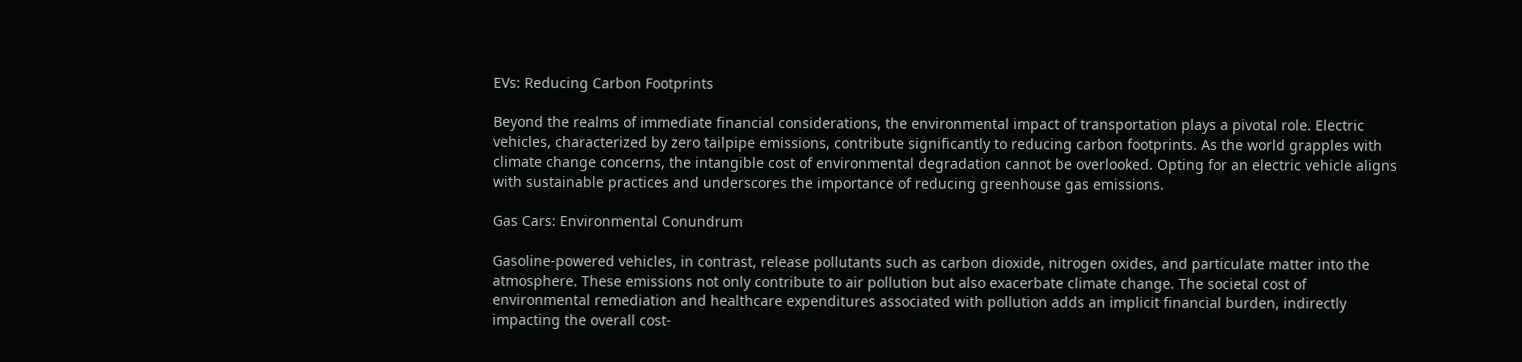EVs: Reducing Carbon Footprints

Beyond the realms of immediate financial considerations, the environmental impact of transportation plays a pivotal role. Electric vehicles, characterized by zero tailpipe emissions, contribute significantly to reducing carbon footprints. As the world grapples with climate change concerns, the intangible cost of environmental degradation cannot be overlooked. Opting for an electric vehicle aligns with sustainable practices and underscores the importance of reducing greenhouse gas emissions.

Gas Cars: Environmental Conundrum

Gasoline-powered vehicles, in contrast, release pollutants such as carbon dioxide, nitrogen oxides, and particulate matter into the atmosphere. These emissions not only contribute to air pollution but also exacerbate climate change. The societal cost of environmental remediation and healthcare expenditures associated with pollution adds an implicit financial burden, indirectly impacting the overall cost-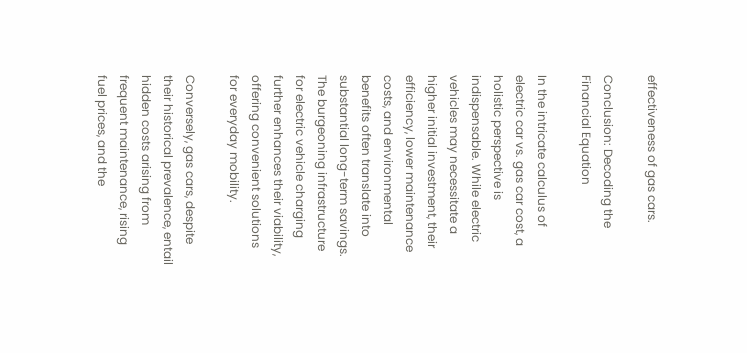effectiveness of gas cars.

Conclusion: Decoding the Financial Equation

In the intricate calculus of electric car vs. gas car cost, a holistic perspective is indispensable. While electric vehicles may necessitate a higher initial investment, their efficiency, lower maintenance costs, and environmental benefits often translate into substantial long-term savings. The burgeoning infrastructure for electric vehicle charging further enhances their viability, offering convenient solutions for everyday mobility.

Conversely, gas cars, despite their historical prevalence, entail hidden costs arising from frequent maintenance, rising fuel prices, and the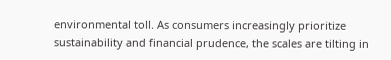environmental toll. As consumers increasingly prioritize sustainability and financial prudence, the scales are tilting in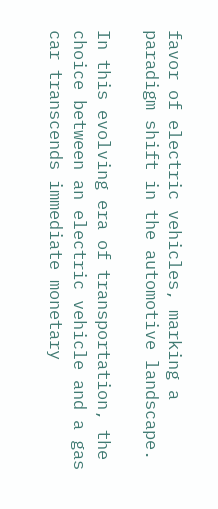favor of electric vehicles, marking a paradigm shift in the automotive landscape.

In this evolving era of transportation, the choice between an electric vehicle and a gas car transcends immediate monetary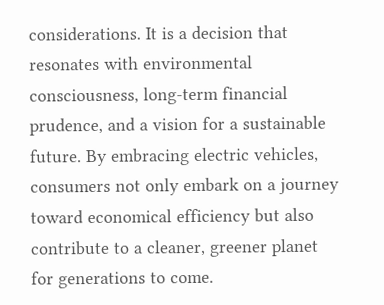considerations. It is a decision that resonates with environmental consciousness, long-term financial prudence, and a vision for a sustainable future. By embracing electric vehicles, consumers not only embark on a journey toward economical efficiency but also contribute to a cleaner, greener planet for generations to come.